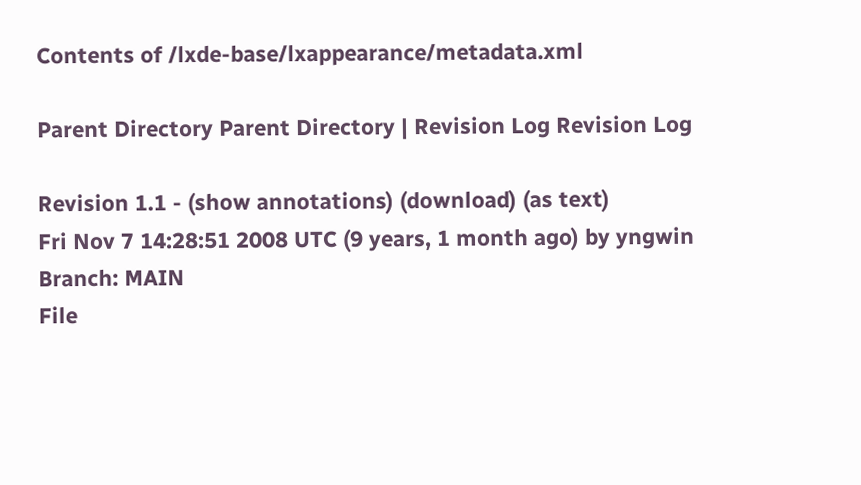Contents of /lxde-base/lxappearance/metadata.xml

Parent Directory Parent Directory | Revision Log Revision Log

Revision 1.1 - (show annotations) (download) (as text)
Fri Nov 7 14:28:51 2008 UTC (9 years, 1 month ago) by yngwin
Branch: MAIN
File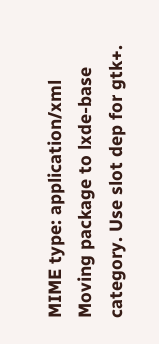MIME type: application/xml
Moving package to lxde-base category. Use slot dep for gtk+.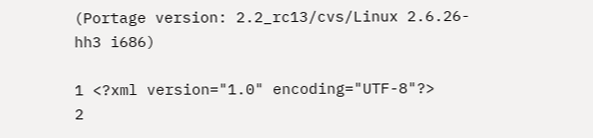(Portage version: 2.2_rc13/cvs/Linux 2.6.26-hh3 i686)

1 <?xml version="1.0" encoding="UTF-8"?>
2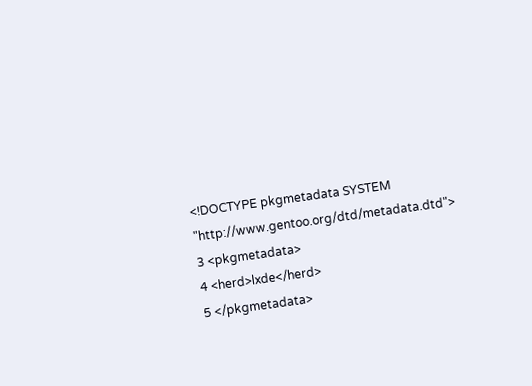<!DOCTYPE pkgmetadata SYSTEM "http://www.gentoo.org/dtd/metadata.dtd">
3 <pkgmetadata>
4 <herd>lxde</herd>
5 </pkgmetadata>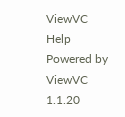ViewVC Help
Powered by ViewVC 1.1.20